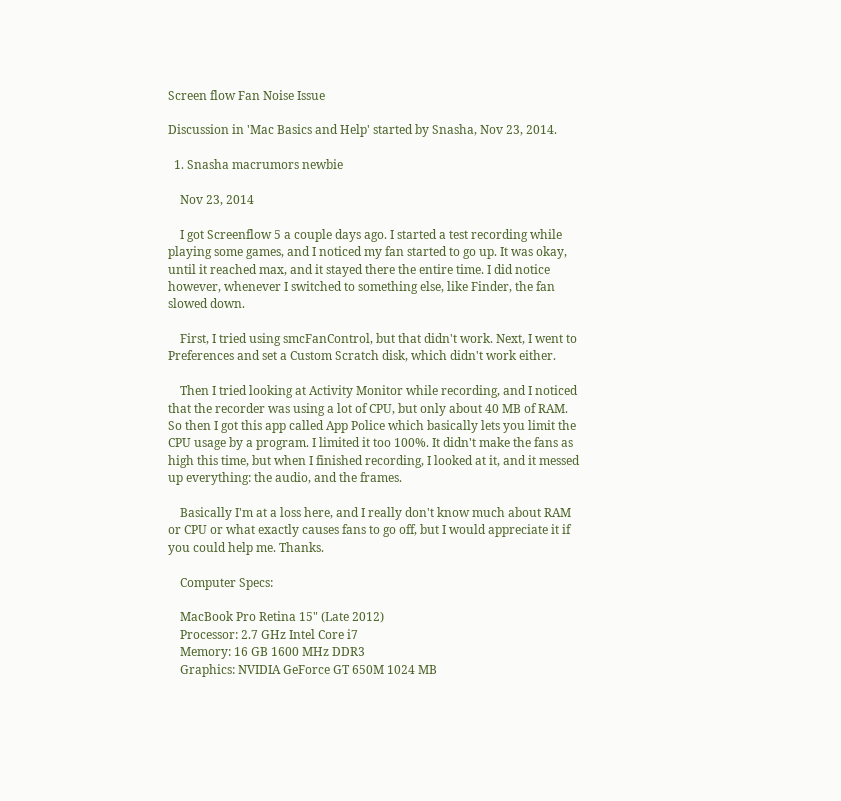Screen flow Fan Noise Issue

Discussion in 'Mac Basics and Help' started by Snasha, Nov 23, 2014.

  1. Snasha macrumors newbie

    Nov 23, 2014

    I got Screenflow 5 a couple days ago. I started a test recording while playing some games, and I noticed my fan started to go up. It was okay, until it reached max, and it stayed there the entire time. I did notice however, whenever I switched to something else, like Finder, the fan slowed down.

    First, I tried using smcFanControl, but that didn't work. Next, I went to Preferences and set a Custom Scratch disk, which didn't work either.

    Then I tried looking at Activity Monitor while recording, and I noticed that the recorder was using a lot of CPU, but only about 40 MB of RAM. So then I got this app called App Police which basically lets you limit the CPU usage by a program. I limited it too 100%. It didn't make the fans as high this time, but when I finished recording, I looked at it, and it messed up everything: the audio, and the frames.

    Basically I'm at a loss here, and I really don't know much about RAM or CPU or what exactly causes fans to go off, but I would appreciate it if you could help me. Thanks.

    Computer Specs:

    MacBook Pro Retina 15" (Late 2012)
    Processor: 2.7 GHz Intel Core i7
    Memory: 16 GB 1600 MHz DDR3
    Graphics: NVIDIA GeForce GT 650M 1024 MB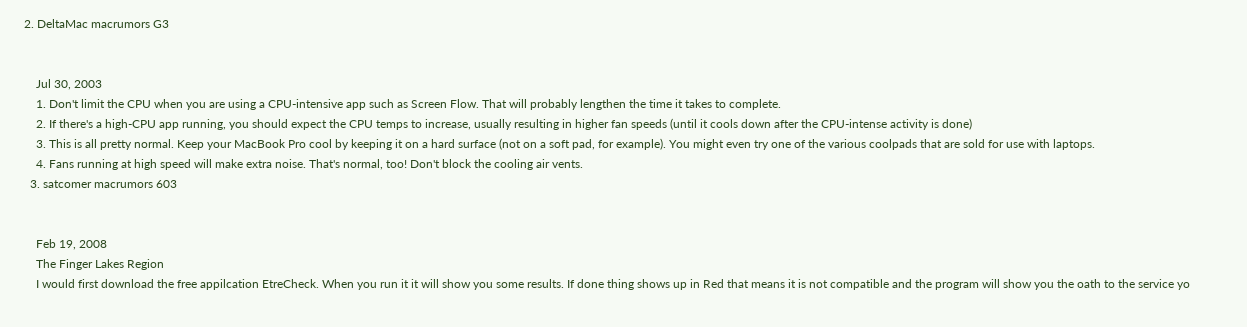2. DeltaMac macrumors G3


    Jul 30, 2003
    1. Don't limit the CPU when you are using a CPU-intensive app such as Screen Flow. That will probably lengthen the time it takes to complete.
    2. If there's a high-CPU app running, you should expect the CPU temps to increase, usually resulting in higher fan speeds (until it cools down after the CPU-intense activity is done)
    3. This is all pretty normal. Keep your MacBook Pro cool by keeping it on a hard surface (not on a soft pad, for example). You might even try one of the various coolpads that are sold for use with laptops.
    4. Fans running at high speed will make extra noise. That's normal, too! Don't block the cooling air vents.
  3. satcomer macrumors 603


    Feb 19, 2008
    The Finger Lakes Region
    I would first download the free appilcation EtreCheck. When you run it it will show you some results. If done thing shows up in Red that means it is not compatible and the program will show you the oath to the service yo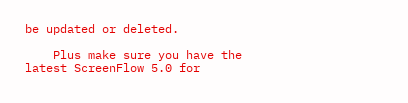be updated or deleted.

    Plus make sure you have the latest ScreenFlow 5.0 for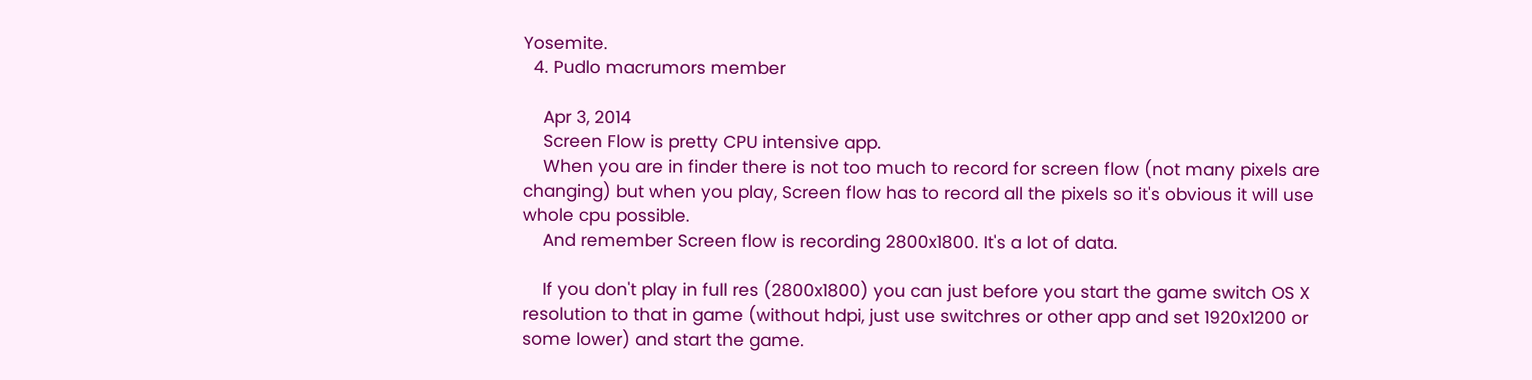Yosemite.
  4. Pudlo macrumors member

    Apr 3, 2014
    Screen Flow is pretty CPU intensive app.
    When you are in finder there is not too much to record for screen flow (not many pixels are changing) but when you play, Screen flow has to record all the pixels so it's obvious it will use whole cpu possible.
    And remember Screen flow is recording 2800x1800. It's a lot of data.

    If you don't play in full res (2800x1800) you can just before you start the game switch OS X resolution to that in game (without hdpi, just use switchres or other app and set 1920x1200 or some lower) and start the game.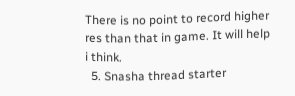There is no point to record higher res than that in game. It will help i think.
  5. Snasha thread starter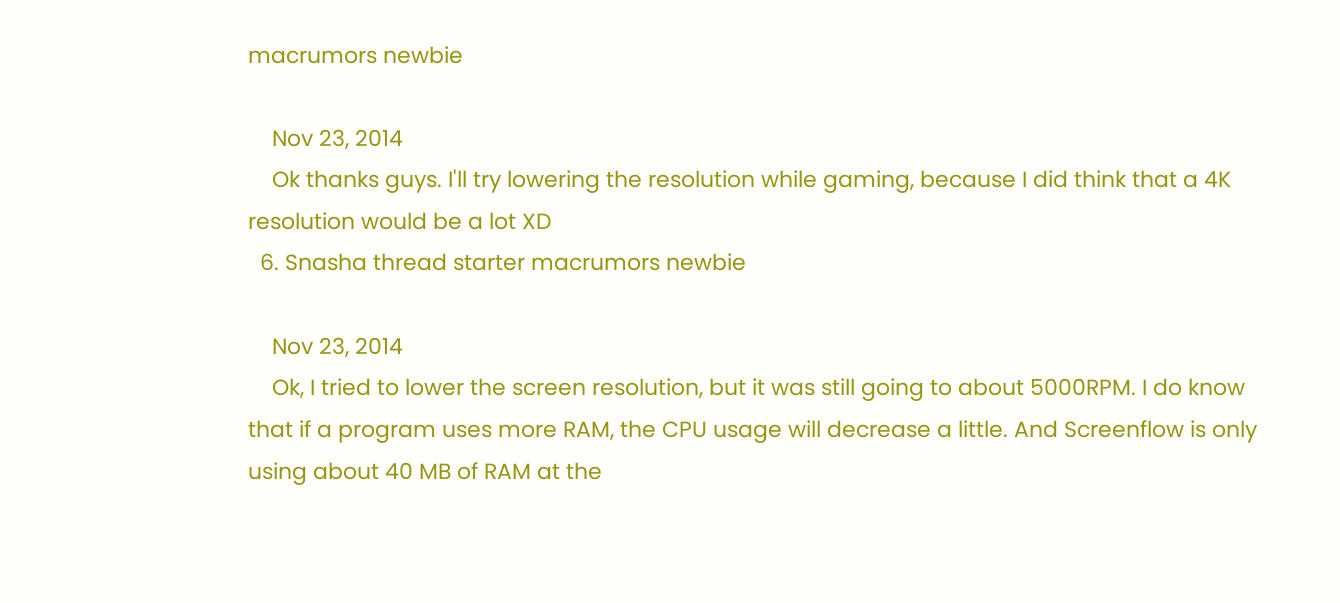macrumors newbie

    Nov 23, 2014
    Ok thanks guys. I'll try lowering the resolution while gaming, because I did think that a 4K resolution would be a lot XD
  6. Snasha thread starter macrumors newbie

    Nov 23, 2014
    Ok, I tried to lower the screen resolution, but it was still going to about 5000RPM. I do know that if a program uses more RAM, the CPU usage will decrease a little. And Screenflow is only using about 40 MB of RAM at the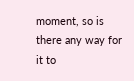moment, so is there any way for it to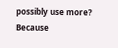possibly use more? Because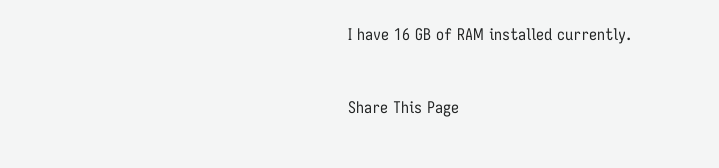I have 16 GB of RAM installed currently.


Share This Page